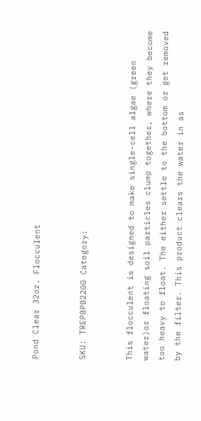Pond Clear 32oz. Flocculent


SKU: TREPBPB2200 Category:


This flocculent is designed to make single-cell algae (green water)or floating soil particles clump together, where they become too heavy to float. The either settle to the bottom or get removed by the filter. This product clears the water in as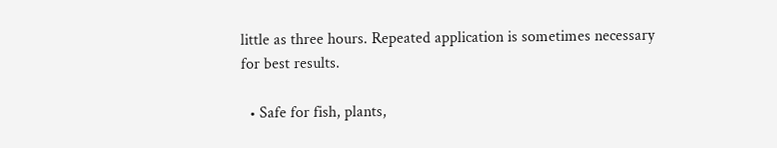little as three hours. Repeated application is sometimes necessary for best results.

  • Safe for fish, plants,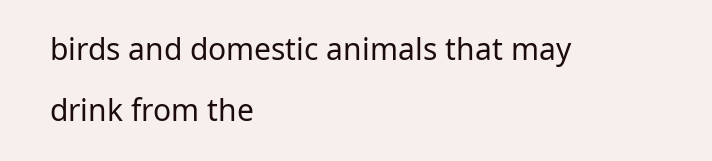birds and domestic animals that may drink from the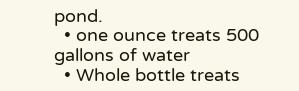pond.
  • one ounce treats 500 gallons of water
  • Whole bottle treats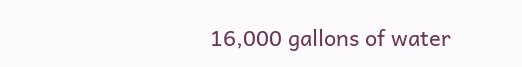16,000 gallons of water